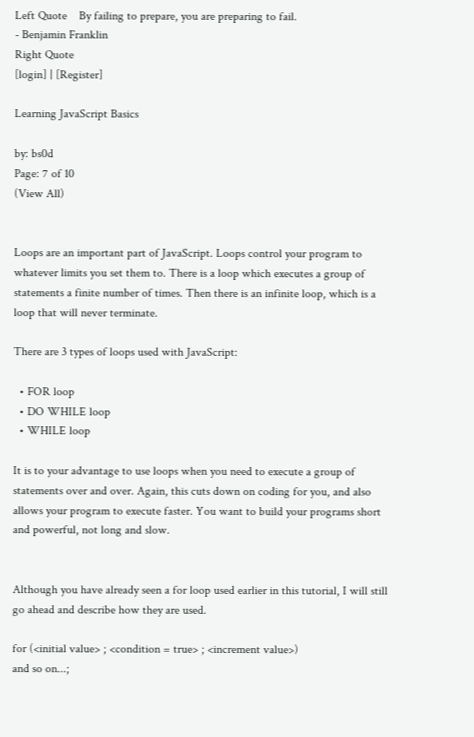Left Quote    By failing to prepare, you are preparing to fail.
- Benjamin Franklin
Right Quote
[login] | [Register]

Learning JavaScript Basics

by: bs0d
Page: 7 of 10
(View All)


Loops are an important part of JavaScript. Loops control your program to whatever limits you set them to. There is a loop which executes a group of statements a finite number of times. Then there is an infinite loop, which is a loop that will never terminate.

There are 3 types of loops used with JavaScript:

  • FOR loop
  • DO WHILE loop
  • WHILE loop

It is to your advantage to use loops when you need to execute a group of statements over and over. Again, this cuts down on coding for you, and also allows your program to execute faster. You want to build your programs short and powerful, not long and slow.


Although you have already seen a for loop used earlier in this tutorial, I will still go ahead and describe how they are used.

for (<initial value> ; <condition = true> ; <increment value>)
and so on...;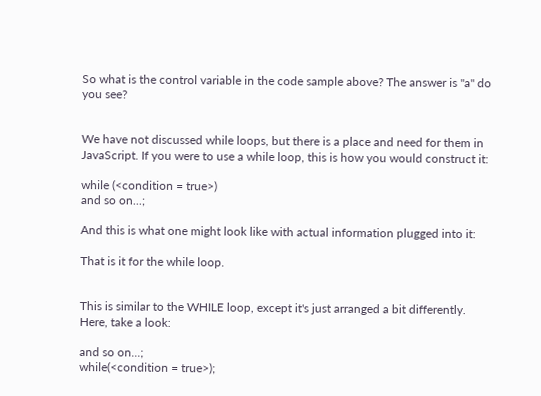So what is the control variable in the code sample above? The answer is "a" do you see?


We have not discussed while loops, but there is a place and need for them in JavaScript. If you were to use a while loop, this is how you would construct it:

while (<condition = true>)
and so on...;

And this is what one might look like with actual information plugged into it:

That is it for the while loop.


This is similar to the WHILE loop, except it's just arranged a bit differently. Here, take a look:

and so on...;
while(<condition = true>);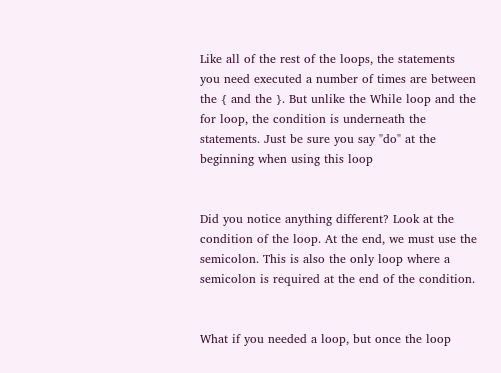Like all of the rest of the loops, the statements you need executed a number of times are between the { and the }. But unlike the While loop and the for loop, the condition is underneath the statements. Just be sure you say "do" at the beginning when using this loop


Did you notice anything different? Look at the condition of the loop. At the end, we must use the semicolon. This is also the only loop where a semicolon is required at the end of the condition.


What if you needed a loop, but once the loop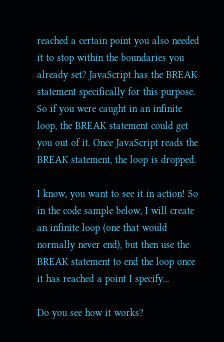reached a certain point you also needed it to stop within the boundaries you already set? JavaScript has the BREAK statement specifically for this purpose. So if you were caught in an infinite loop, the BREAK statement could get you out of it. Once JavaScript reads the BREAK statement, the loop is dropped.

I know, you want to see it in action! So in the code sample below, I will create an infinite loop (one that would normally never end), but then use the BREAK statement to end the loop once it has reached a point I specify...

Do you see how it works?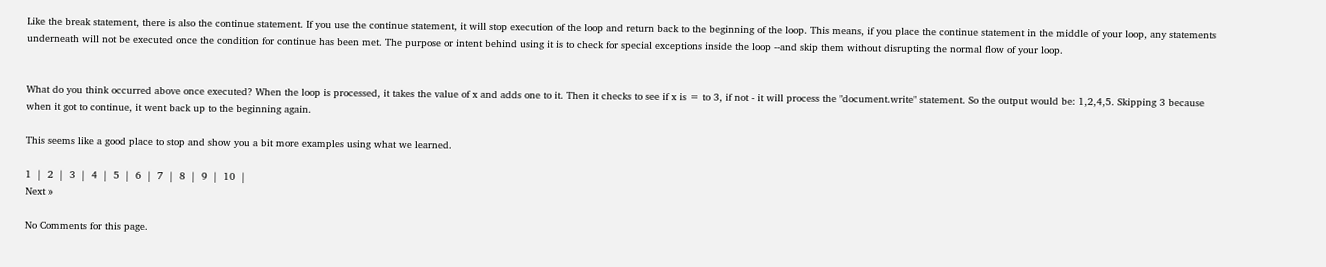Like the break statement, there is also the continue statement. If you use the continue statement, it will stop execution of the loop and return back to the beginning of the loop. This means, if you place the continue statement in the middle of your loop, any statements underneath will not be executed once the condition for continue has been met. The purpose or intent behind using it is to check for special exceptions inside the loop --and skip them without disrupting the normal flow of your loop.


What do you think occurred above once executed? When the loop is processed, it takes the value of x and adds one to it. Then it checks to see if x is = to 3, if not - it will process the "document.write" statement. So the output would be: 1,2,4,5. Skipping 3 because when it got to continue, it went back up to the beginning again.

This seems like a good place to stop and show you a bit more examples using what we learned.

1  |  2  |  3  |  4  |  5  |  6  |  7  |  8  |  9  |  10  |
Next »

No Comments for this page.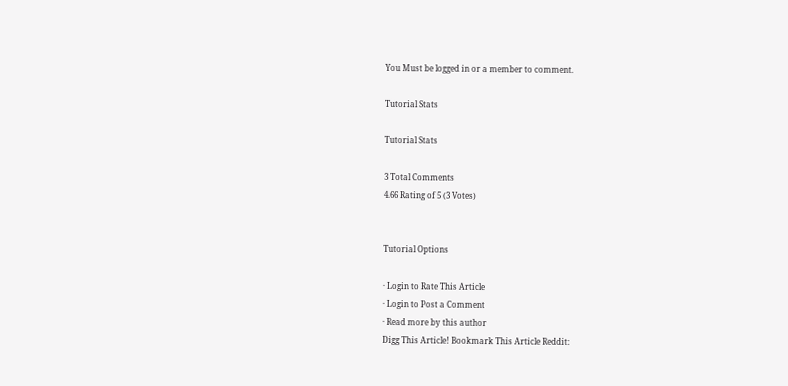You Must be logged in or a member to comment.

Tutorial Stats

Tutorial Stats

3 Total Comments
4.66 Rating of 5 (3 Votes)


Tutorial Options

· Login to Rate This Article
· Login to Post a Comment
· Read more by this author
Digg This Article! Bookmark This Article Reddit: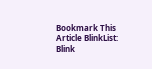Bookmark This Article BlinkList: Blink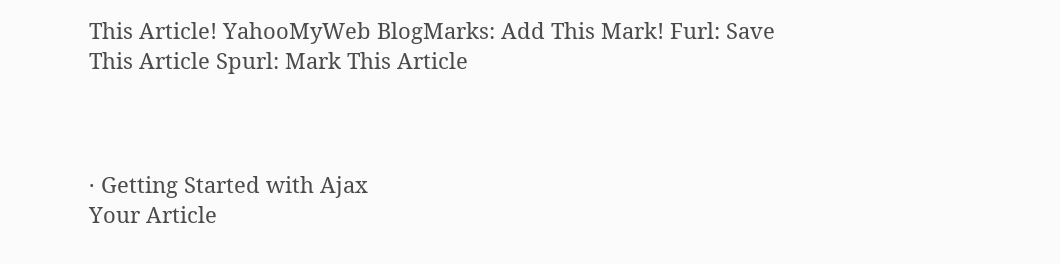This Article! YahooMyWeb BlogMarks: Add This Mark! Furl: Save This Article Spurl: Mark This Article



· Getting Started with Ajax
Your Article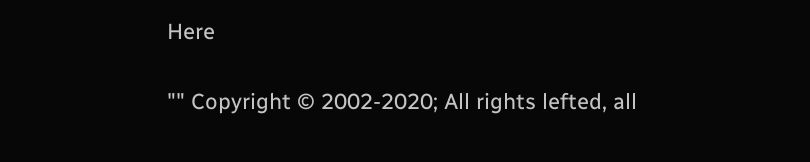Here

"" Copyright © 2002-2020; All rights lefted, all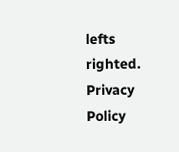lefts righted.
Privacy Policy